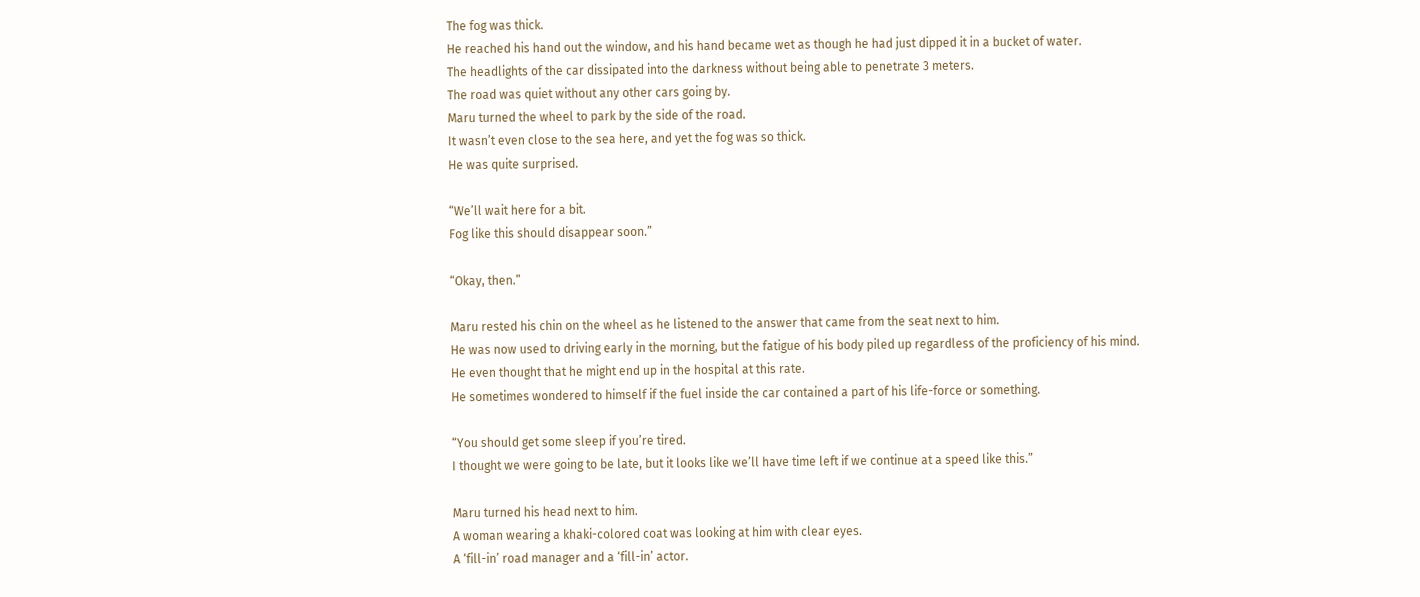The fog was thick.
He reached his hand out the window, and his hand became wet as though he had just dipped it in a bucket of water.
The headlights of the car dissipated into the darkness without being able to penetrate 3 meters.
The road was quiet without any other cars going by.
Maru turned the wheel to park by the side of the road.
It wasn’t even close to the sea here, and yet the fog was so thick.
He was quite surprised.

“We’ll wait here for a bit.
Fog like this should disappear soon.”

“Okay, then.”

Maru rested his chin on the wheel as he listened to the answer that came from the seat next to him.
He was now used to driving early in the morning, but the fatigue of his body piled up regardless of the proficiency of his mind.
He even thought that he might end up in the hospital at this rate.
He sometimes wondered to himself if the fuel inside the car contained a part of his life-force or something.

“You should get some sleep if you’re tired.
I thought we were going to be late, but it looks like we’ll have time left if we continue at a speed like this.”

Maru turned his head next to him.
A woman wearing a khaki-colored coat was looking at him with clear eyes.
A ‘fill-in’ road manager and a ‘fill-in’ actor.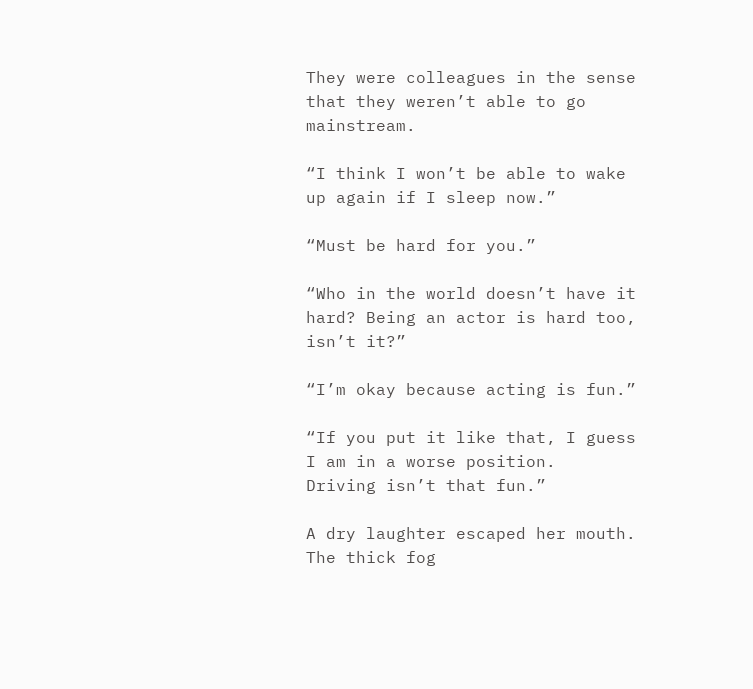They were colleagues in the sense that they weren’t able to go mainstream.

“I think I won’t be able to wake up again if I sleep now.”

“Must be hard for you.”

“Who in the world doesn’t have it hard? Being an actor is hard too, isn’t it?”

“I’m okay because acting is fun.”

“If you put it like that, I guess I am in a worse position.
Driving isn’t that fun.”

A dry laughter escaped her mouth.
The thick fog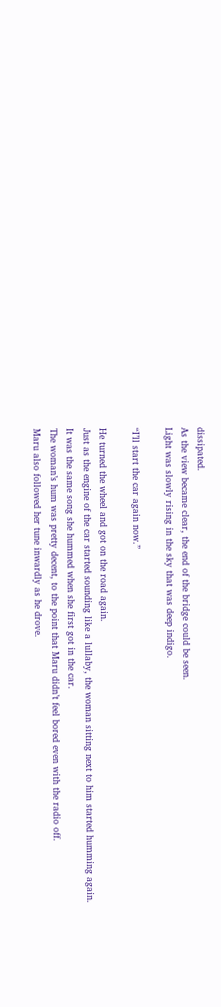dissipated.
As the view became clear, the end of the bridge could be seen.
Light was slowly rising in the sky that was deep indigo.

“I’ll start the car again now.”

He turned the wheel and got on the road again.
Just as the engine of the car started sounding like a lullaby, the woman sitting next to him started humming again.
It was the same song she hummed when she first got in the car.
The woman’s hum was pretty decent, to the point that Maru didn’t feel bored even with the radio off.
Maru also followed her tune inwardly as he drove.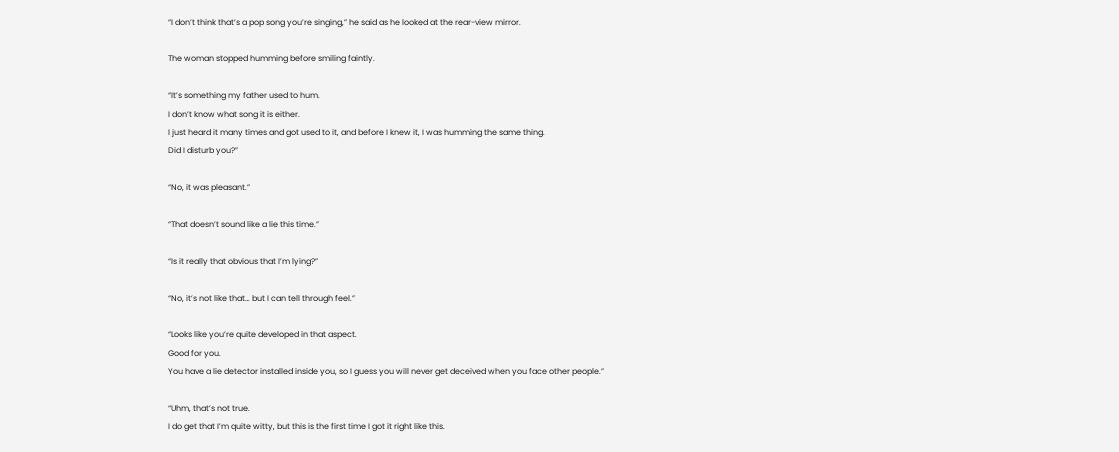“I don’t think that’s a pop song you’re singing,” he said as he looked at the rear-view mirror.

The woman stopped humming before smiling faintly.

“It’s something my father used to hum.
I don’t know what song it is either.
I just heard it many times and got used to it, and before I knew it, I was humming the same thing.
Did I disturb you?”

“No, it was pleasant.”

“That doesn’t sound like a lie this time.”

“Is it really that obvious that I’m lying?”

“No, it’s not like that… but I can tell through feel.”

“Looks like you’re quite developed in that aspect.
Good for you.
You have a lie detector installed inside you, so I guess you will never get deceived when you face other people.”

“Uhm, that’s not true.
I do get that I’m quite witty, but this is the first time I got it right like this.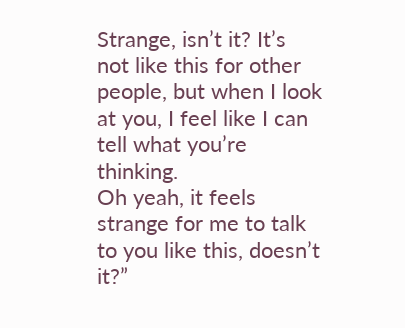Strange, isn’t it? It’s not like this for other people, but when I look at you, I feel like I can tell what you’re thinking.
Oh yeah, it feels strange for me to talk to you like this, doesn’t it?”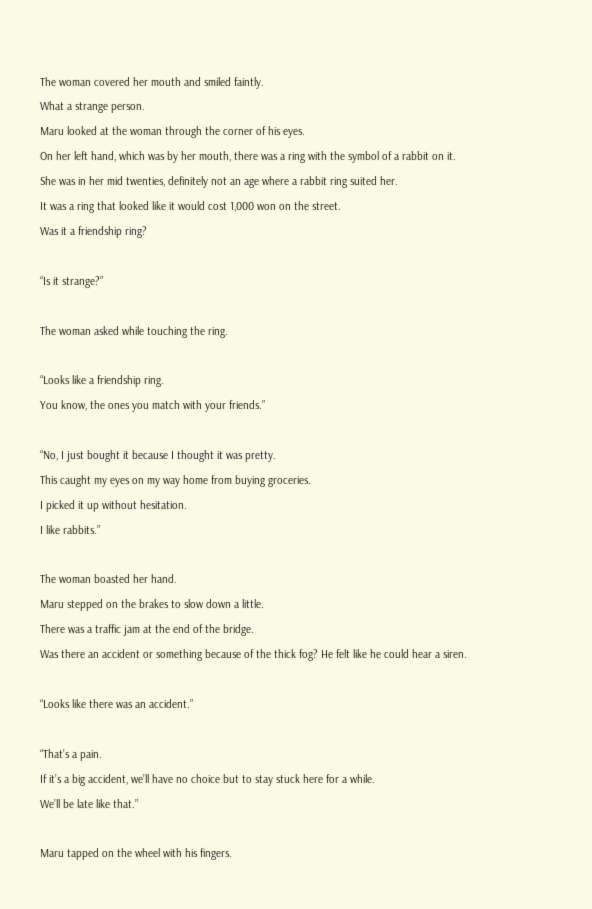The woman covered her mouth and smiled faintly.
What a strange person.
Maru looked at the woman through the corner of his eyes.
On her left hand, which was by her mouth, there was a ring with the symbol of a rabbit on it.
She was in her mid twenties, definitely not an age where a rabbit ring suited her.
It was a ring that looked like it would cost 1,000 won on the street.
Was it a friendship ring?

“Is it strange?”

The woman asked while touching the ring.

“Looks like a friendship ring.
You know, the ones you match with your friends.”

“No, I just bought it because I thought it was pretty.
This caught my eyes on my way home from buying groceries.
I picked it up without hesitation.
I like rabbits.”

The woman boasted her hand.
Maru stepped on the brakes to slow down a little.
There was a traffic jam at the end of the bridge.
Was there an accident or something because of the thick fog? He felt like he could hear a siren.

“Looks like there was an accident.”

“That’s a pain.
If it’s a big accident, we’ll have no choice but to stay stuck here for a while.
We’ll be late like that.”

Maru tapped on the wheel with his fingers.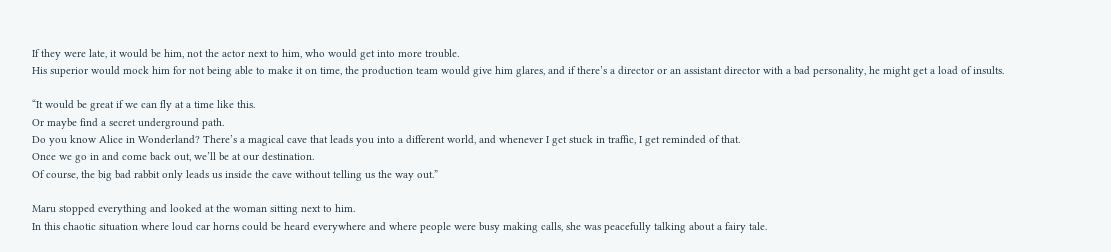If they were late, it would be him, not the actor next to him, who would get into more trouble.
His superior would mock him for not being able to make it on time, the production team would give him glares, and if there’s a director or an assistant director with a bad personality, he might get a load of insults.

“It would be great if we can fly at a time like this.
Or maybe find a secret underground path.
Do you know Alice in Wonderland? There’s a magical cave that leads you into a different world, and whenever I get stuck in traffic, I get reminded of that.
Once we go in and come back out, we’ll be at our destination.
Of course, the big bad rabbit only leads us inside the cave without telling us the way out.”

Maru stopped everything and looked at the woman sitting next to him.
In this chaotic situation where loud car horns could be heard everywhere and where people were busy making calls, she was peacefully talking about a fairy tale.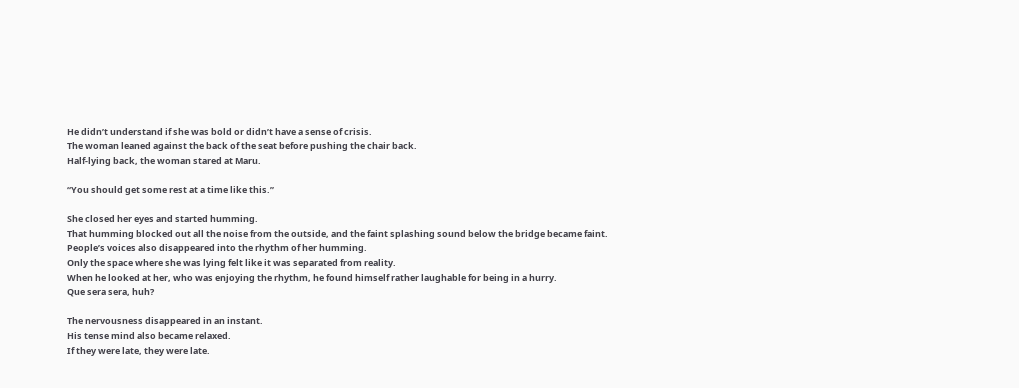He didn’t understand if she was bold or didn’t have a sense of crisis.
The woman leaned against the back of the seat before pushing the chair back.
Half-lying back, the woman stared at Maru.

“You should get some rest at a time like this.”

She closed her eyes and started humming.
That humming blocked out all the noise from the outside, and the faint splashing sound below the bridge became faint.
People’s voices also disappeared into the rhythm of her humming.
Only the space where she was lying felt like it was separated from reality.
When he looked at her, who was enjoying the rhythm, he found himself rather laughable for being in a hurry.
Que sera sera, huh?

The nervousness disappeared in an instant.
His tense mind also became relaxed.
If they were late, they were late.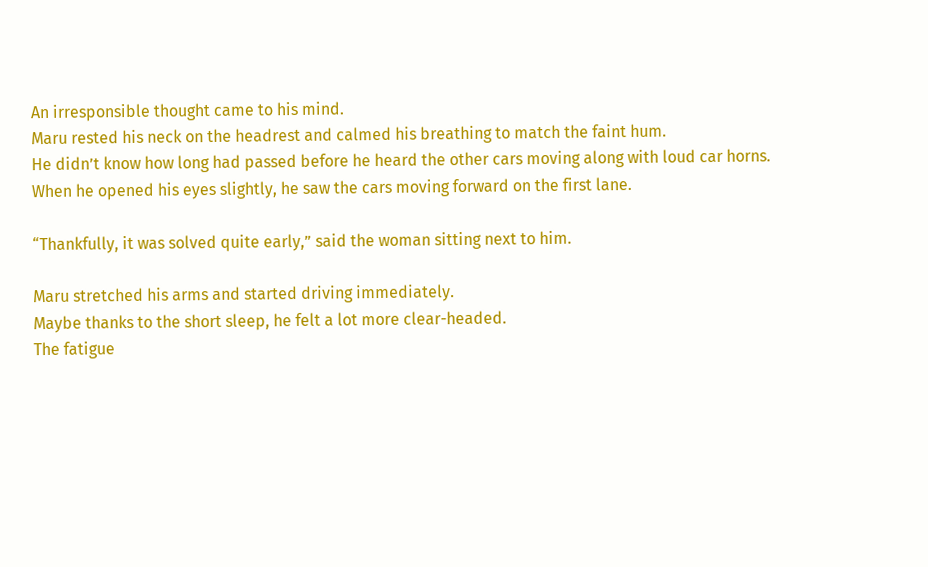An irresponsible thought came to his mind.
Maru rested his neck on the headrest and calmed his breathing to match the faint hum.
He didn’t know how long had passed before he heard the other cars moving along with loud car horns.
When he opened his eyes slightly, he saw the cars moving forward on the first lane.

“Thankfully, it was solved quite early,” said the woman sitting next to him.

Maru stretched his arms and started driving immediately.
Maybe thanks to the short sleep, he felt a lot more clear-headed.
The fatigue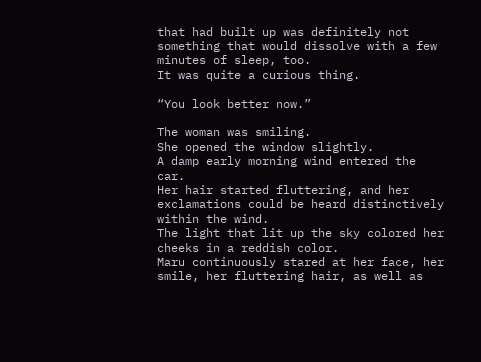that had built up was definitely not something that would dissolve with a few minutes of sleep, too.
It was quite a curious thing.

“You look better now.”

The woman was smiling.
She opened the window slightly.
A damp early morning wind entered the car.
Her hair started fluttering, and her exclamations could be heard distinctively within the wind.
The light that lit up the sky colored her cheeks in a reddish color.
Maru continuously stared at her face, her smile, her fluttering hair, as well as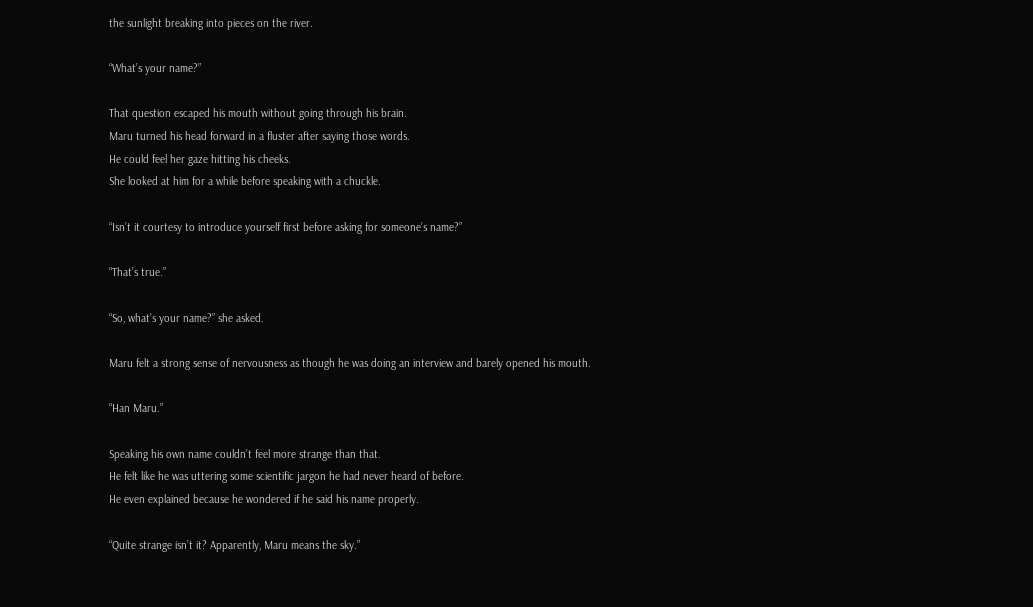the sunlight breaking into pieces on the river.

“What’s your name?”

That question escaped his mouth without going through his brain.
Maru turned his head forward in a fluster after saying those words.
He could feel her gaze hitting his cheeks.
She looked at him for a while before speaking with a chuckle.

“Isn’t it courtesy to introduce yourself first before asking for someone’s name?”

“That’s true.”

“So, what’s your name?” she asked.

Maru felt a strong sense of nervousness as though he was doing an interview and barely opened his mouth.

“Han Maru.”

Speaking his own name couldn’t feel more strange than that.
He felt like he was uttering some scientific jargon he had never heard of before.
He even explained because he wondered if he said his name properly.

“Quite strange isn’t it? Apparently, Maru means the sky.”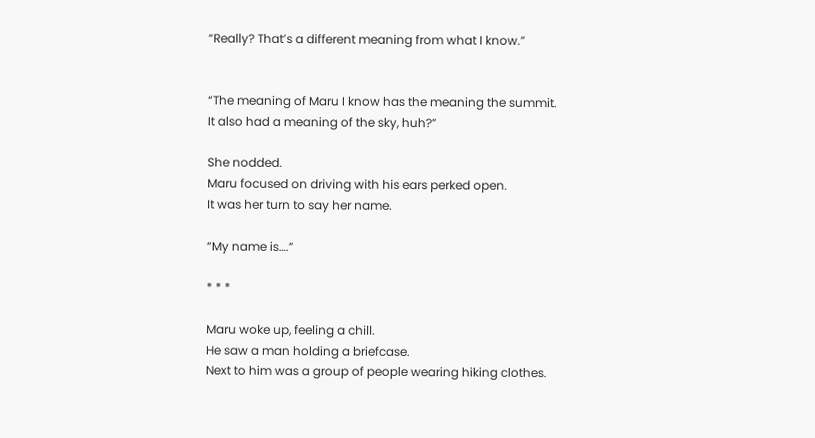“Really? That’s a different meaning from what I know.”


“The meaning of Maru I know has the meaning the summit.
It also had a meaning of the sky, huh?”

She nodded.
Maru focused on driving with his ears perked open.
It was her turn to say her name.

“My name is….”

* * *

Maru woke up, feeling a chill.
He saw a man holding a briefcase.
Next to him was a group of people wearing hiking clothes.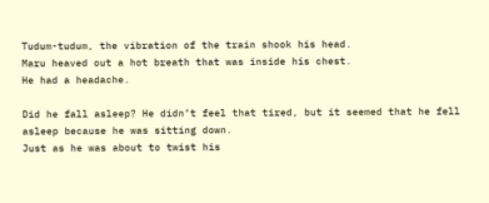Tudum-tudum, the vibration of the train shook his head.
Maru heaved out a hot breath that was inside his chest.
He had a headache.

Did he fall asleep? He didn’t feel that tired, but it seemed that he fell asleep because he was sitting down.
Just as he was about to twist his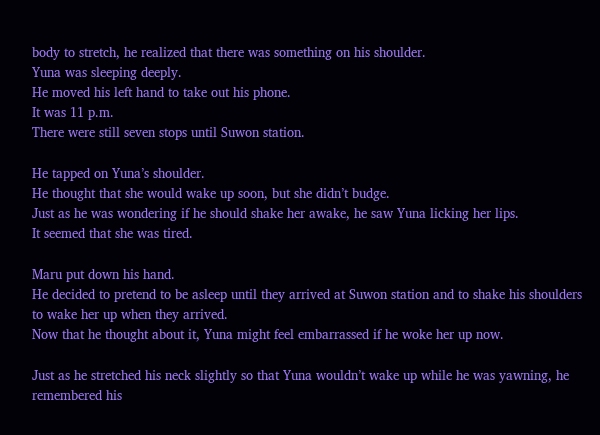body to stretch, he realized that there was something on his shoulder.
Yuna was sleeping deeply.
He moved his left hand to take out his phone.
It was 11 p.m.
There were still seven stops until Suwon station.

He tapped on Yuna’s shoulder.
He thought that she would wake up soon, but she didn’t budge.
Just as he was wondering if he should shake her awake, he saw Yuna licking her lips.
It seemed that she was tired.

Maru put down his hand.
He decided to pretend to be asleep until they arrived at Suwon station and to shake his shoulders to wake her up when they arrived.
Now that he thought about it, Yuna might feel embarrassed if he woke her up now.

Just as he stretched his neck slightly so that Yuna wouldn’t wake up while he was yawning, he remembered his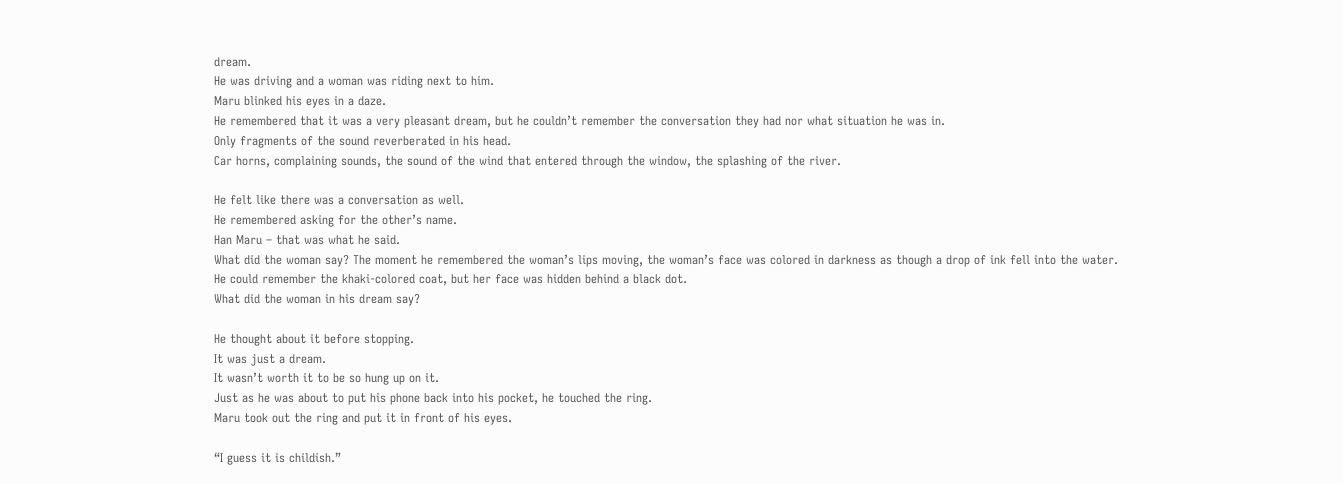dream.
He was driving and a woman was riding next to him.
Maru blinked his eyes in a daze.
He remembered that it was a very pleasant dream, but he couldn’t remember the conversation they had nor what situation he was in.
Only fragments of the sound reverberated in his head.
Car horns, complaining sounds, the sound of the wind that entered through the window, the splashing of the river.

He felt like there was a conversation as well.
He remembered asking for the other’s name.
Han Maru – that was what he said.
What did the woman say? The moment he remembered the woman’s lips moving, the woman’s face was colored in darkness as though a drop of ink fell into the water.
He could remember the khaki-colored coat, but her face was hidden behind a black dot.
What did the woman in his dream say?

He thought about it before stopping.
It was just a dream.
It wasn’t worth it to be so hung up on it.
Just as he was about to put his phone back into his pocket, he touched the ring.
Maru took out the ring and put it in front of his eyes.

“I guess it is childish.”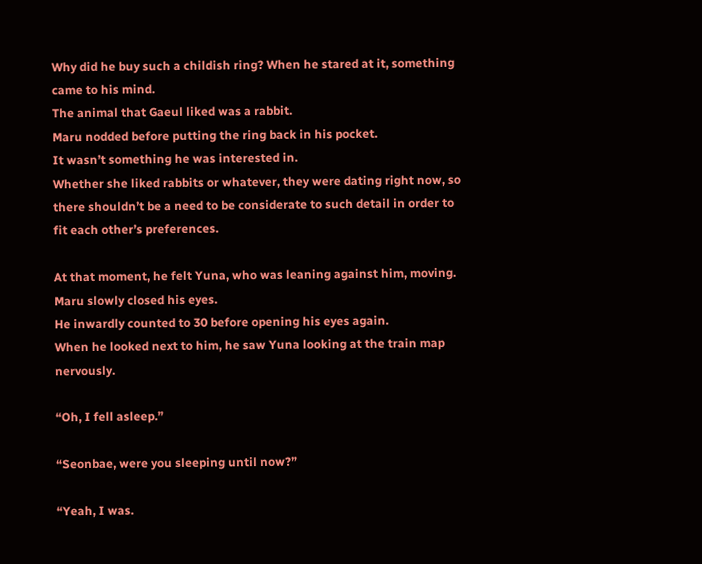Why did he buy such a childish ring? When he stared at it, something came to his mind.
The animal that Gaeul liked was a rabbit.
Maru nodded before putting the ring back in his pocket.
It wasn’t something he was interested in.
Whether she liked rabbits or whatever, they were dating right now, so there shouldn’t be a need to be considerate to such detail in order to fit each other’s preferences.

At that moment, he felt Yuna, who was leaning against him, moving.
Maru slowly closed his eyes.
He inwardly counted to 30 before opening his eyes again.
When he looked next to him, he saw Yuna looking at the train map nervously.

“Oh, I fell asleep.”

“Seonbae, were you sleeping until now?”

“Yeah, I was.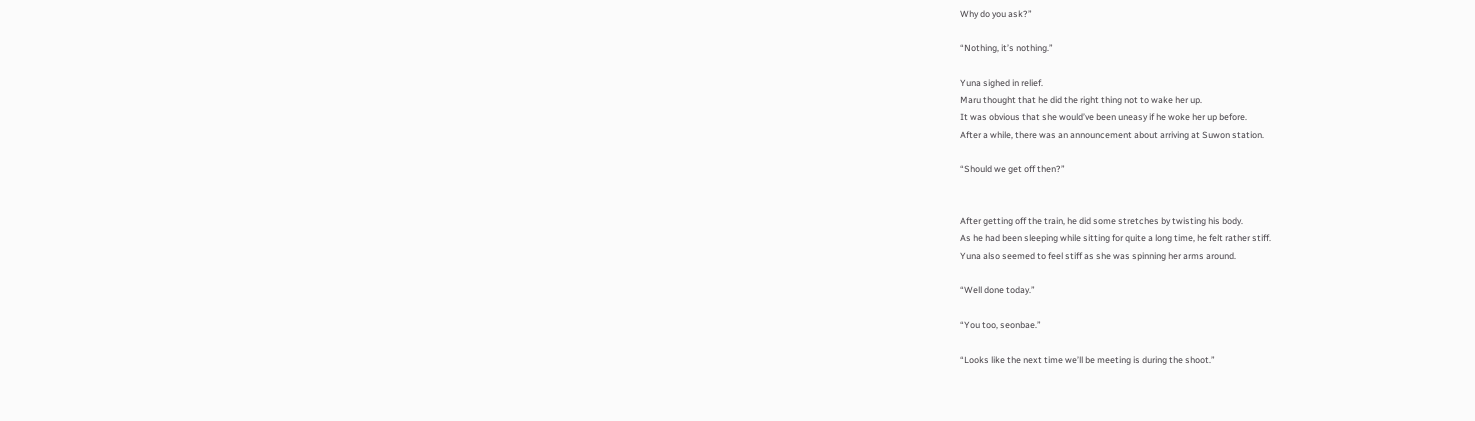Why do you ask?”

“Nothing, it’s nothing.”

Yuna sighed in relief.
Maru thought that he did the right thing not to wake her up.
It was obvious that she would’ve been uneasy if he woke her up before.
After a while, there was an announcement about arriving at Suwon station.

“Should we get off then?”


After getting off the train, he did some stretches by twisting his body.
As he had been sleeping while sitting for quite a long time, he felt rather stiff.
Yuna also seemed to feel stiff as she was spinning her arms around.

“Well done today.”

“You too, seonbae.”

“Looks like the next time we’ll be meeting is during the shoot.”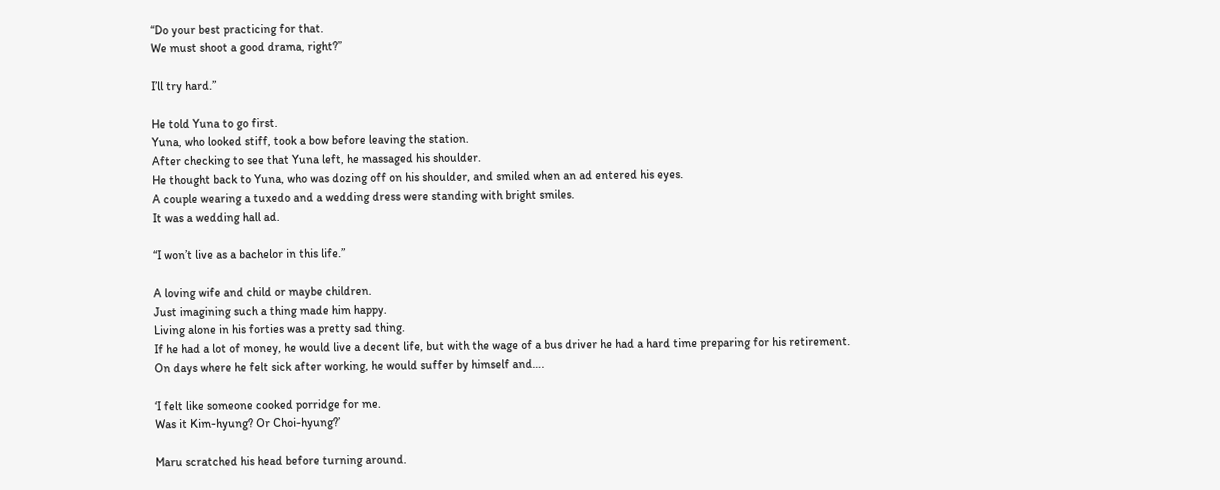“Do your best practicing for that.
We must shoot a good drama, right?”

I’ll try hard.”

He told Yuna to go first.
Yuna, who looked stiff, took a bow before leaving the station.
After checking to see that Yuna left, he massaged his shoulder.
He thought back to Yuna, who was dozing off on his shoulder, and smiled when an ad entered his eyes.
A couple wearing a tuxedo and a wedding dress were standing with bright smiles.
It was a wedding hall ad.

“I won’t live as a bachelor in this life.”

A loving wife and child or maybe children.
Just imagining such a thing made him happy.
Living alone in his forties was a pretty sad thing.
If he had a lot of money, he would live a decent life, but with the wage of a bus driver he had a hard time preparing for his retirement.
On days where he felt sick after working, he would suffer by himself and….

‘I felt like someone cooked porridge for me.
Was it Kim-hyung? Or Choi-hyung?’

Maru scratched his head before turning around.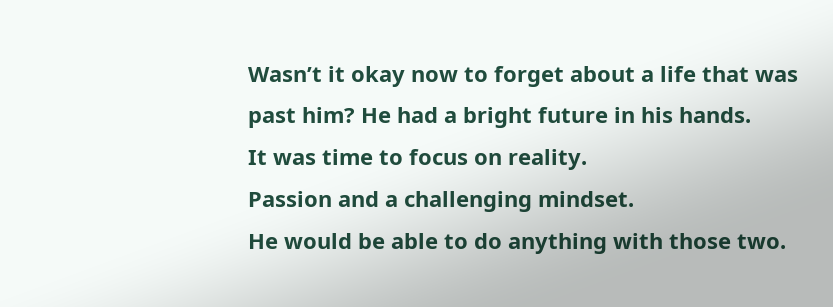Wasn’t it okay now to forget about a life that was past him? He had a bright future in his hands.
It was time to focus on reality.
Passion and a challenging mindset.
He would be able to do anything with those two.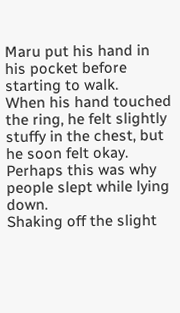Maru put his hand in his pocket before starting to walk.
When his hand touched the ring, he felt slightly stuffy in the chest, but he soon felt okay.
Perhaps this was why people slept while lying down.
Shaking off the slight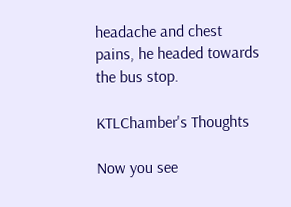headache and chest pains, he headed towards the bus stop.

KTLChamber's Thoughts

Now you see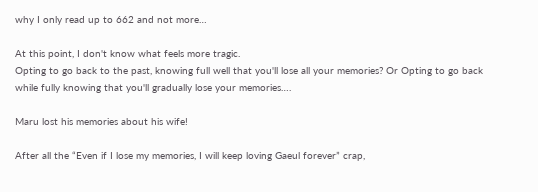why I only read up to 662 and not more…

At this point, I don't know what feels more tragic.
Opting to go back to the past, knowing full well that you'll lose all your memories? Or Opting to go back while fully knowing that you'll gradually lose your memories….

Maru lost his memories about his wife!

After all the “Even if I lose my memories, I will keep loving Gaeul forever” crap,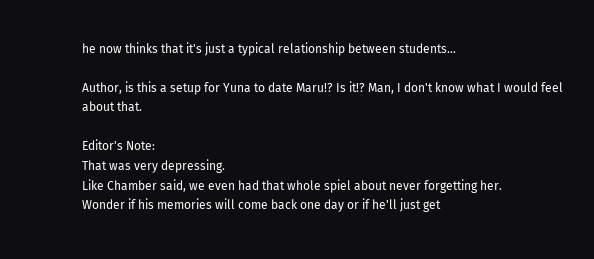he now thinks that it's just a typical relationship between students…

Author, is this a setup for Yuna to date Maru!? Is it!? Man, I don't know what I would feel about that.

Editor's Note:
That was very depressing.
Like Chamber said, we even had that whole spiel about never forgetting her.
Wonder if his memories will come back one day or if he'll just get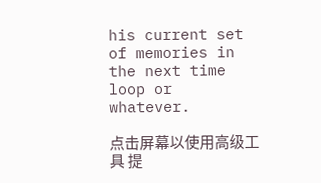his current set of memories in the next time loop or whatever.

点击屏幕以使用高级工具 提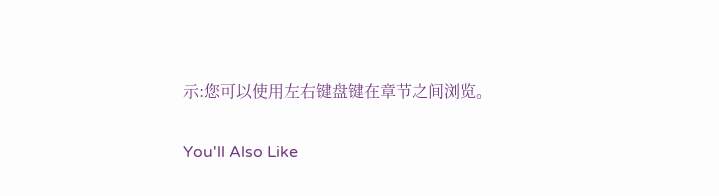示:您可以使用左右键盘键在章节之间浏览。

You'll Also Like